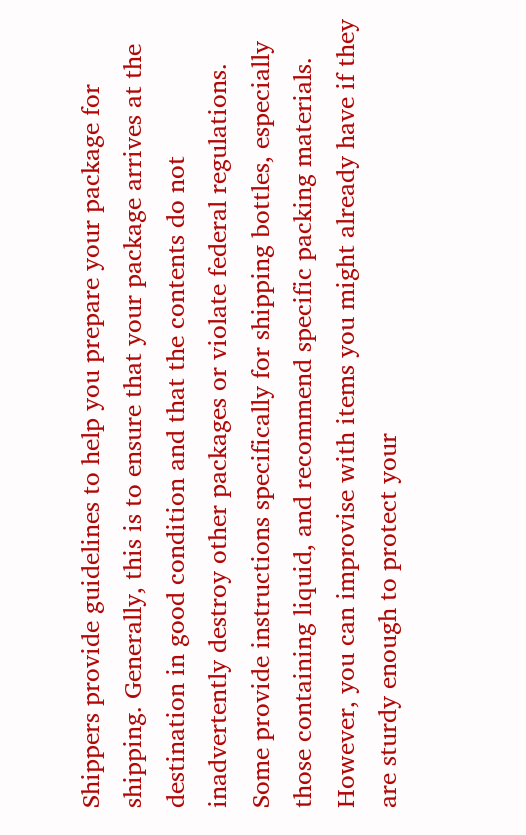Shippers provide guidelines to help you prepare your package for shipping. Generally, this is to ensure that your package arrives at the destination in good condition and that the contents do not inadvertently destroy other packages or violate federal regulations. Some provide instructions specifically for shipping bottles, especially those containing liquid, and recommend specific packing materials. However, you can improvise with items you might already have if they are sturdy enough to protect your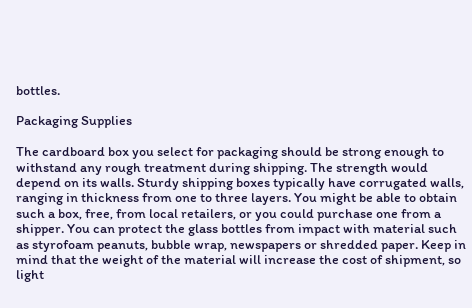bottles.

Packaging Supplies

The cardboard box you select for packaging should be strong enough to withstand any rough treatment during shipping. The strength would depend on its walls. Sturdy shipping boxes typically have corrugated walls, ranging in thickness from one to three layers. You might be able to obtain such a box, free, from local retailers, or you could purchase one from a shipper. You can protect the glass bottles from impact with material such as styrofoam peanuts, bubble wrap, newspapers or shredded paper. Keep in mind that the weight of the material will increase the cost of shipment, so light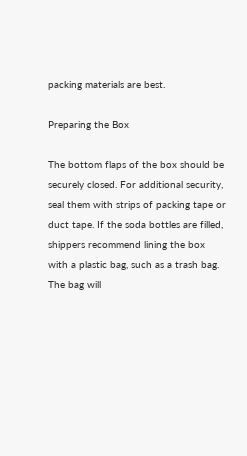packing materials are best.

Preparing the Box

The bottom flaps of the box should be securely closed. For additional security, seal them with strips of packing tape or duct tape. If the soda bottles are filled, shippers recommend lining the box with a plastic bag, such as a trash bag. The bag will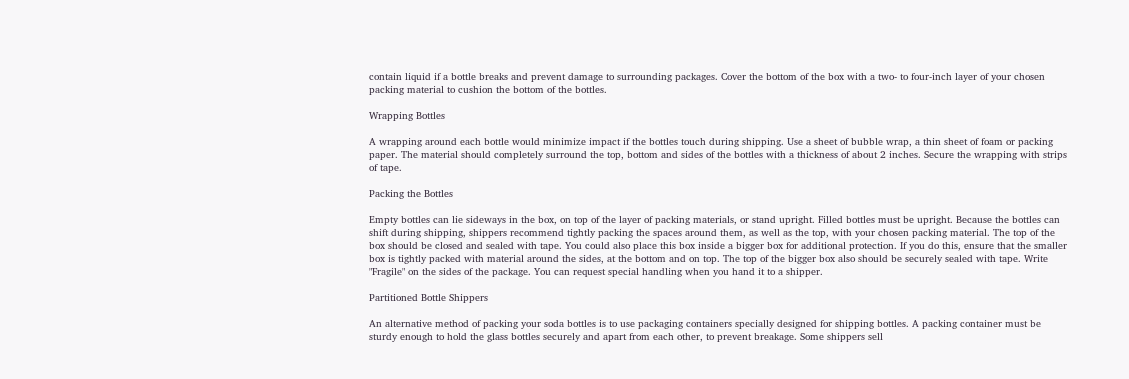contain liquid if a bottle breaks and prevent damage to surrounding packages. Cover the bottom of the box with a two- to four-inch layer of your chosen packing material to cushion the bottom of the bottles.

Wrapping Bottles

A wrapping around each bottle would minimize impact if the bottles touch during shipping. Use a sheet of bubble wrap, a thin sheet of foam or packing paper. The material should completely surround the top, bottom and sides of the bottles with a thickness of about 2 inches. Secure the wrapping with strips of tape.

Packing the Bottles

Empty bottles can lie sideways in the box, on top of the layer of packing materials, or stand upright. Filled bottles must be upright. Because the bottles can shift during shipping, shippers recommend tightly packing the spaces around them, as well as the top, with your chosen packing material. The top of the box should be closed and sealed with tape. You could also place this box inside a bigger box for additional protection. If you do this, ensure that the smaller box is tightly packed with material around the sides, at the bottom and on top. The top of the bigger box also should be securely sealed with tape. Write "Fragile" on the sides of the package. You can request special handling when you hand it to a shipper.

Partitioned Bottle Shippers

An alternative method of packing your soda bottles is to use packaging containers specially designed for shipping bottles. A packing container must be sturdy enough to hold the glass bottles securely and apart from each other, to prevent breakage. Some shippers sell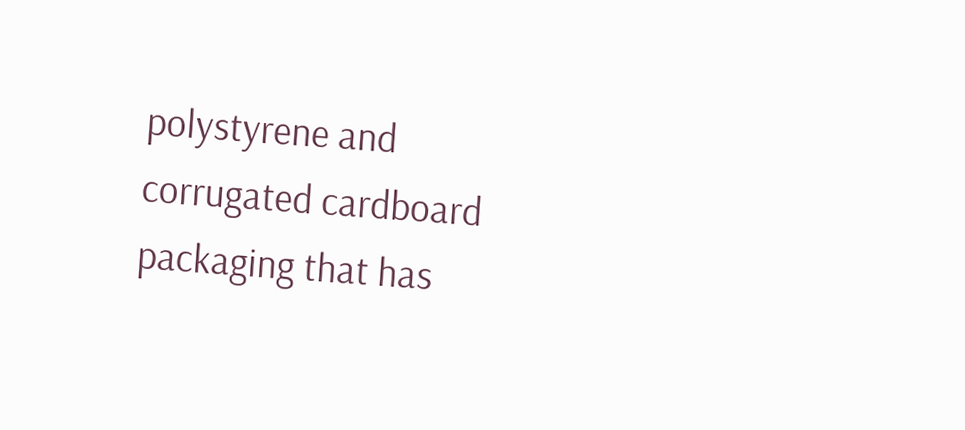polystyrene and corrugated cardboard packaging that has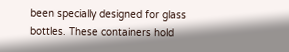been specially designed for glass bottles. These containers hold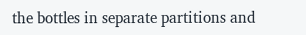the bottles in separate partitions and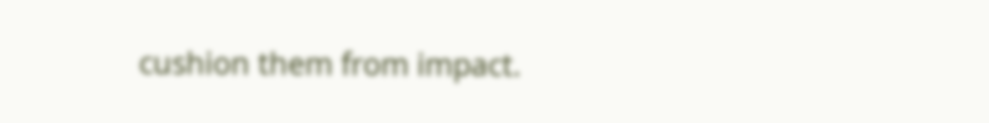cushion them from impact.